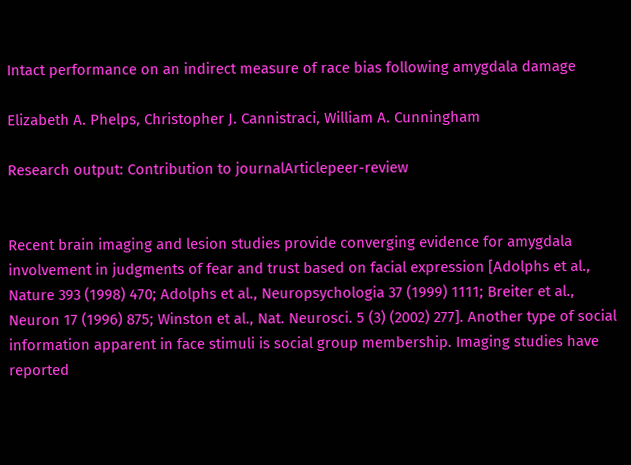Intact performance on an indirect measure of race bias following amygdala damage

Elizabeth A. Phelps, Christopher J. Cannistraci, William A. Cunningham

Research output: Contribution to journalArticlepeer-review


Recent brain imaging and lesion studies provide converging evidence for amygdala involvement in judgments of fear and trust based on facial expression [Adolphs et al., Nature 393 (1998) 470; Adolphs et al., Neuropsychologia 37 (1999) 1111; Breiter et al., Neuron 17 (1996) 875; Winston et al., Nat. Neurosci. 5 (3) (2002) 277]. Another type of social information apparent in face stimuli is social group membership. Imaging studies have reported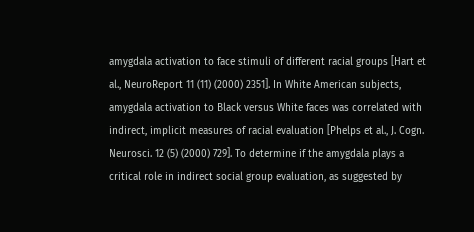amygdala activation to face stimuli of different racial groups [Hart et al., NeuroReport 11 (11) (2000) 2351]. In White American subjects, amygdala activation to Black versus White faces was correlated with indirect, implicit measures of racial evaluation [Phelps et al., J. Cogn. Neurosci. 12 (5) (2000) 729]. To determine if the amygdala plays a critical role in indirect social group evaluation, as suggested by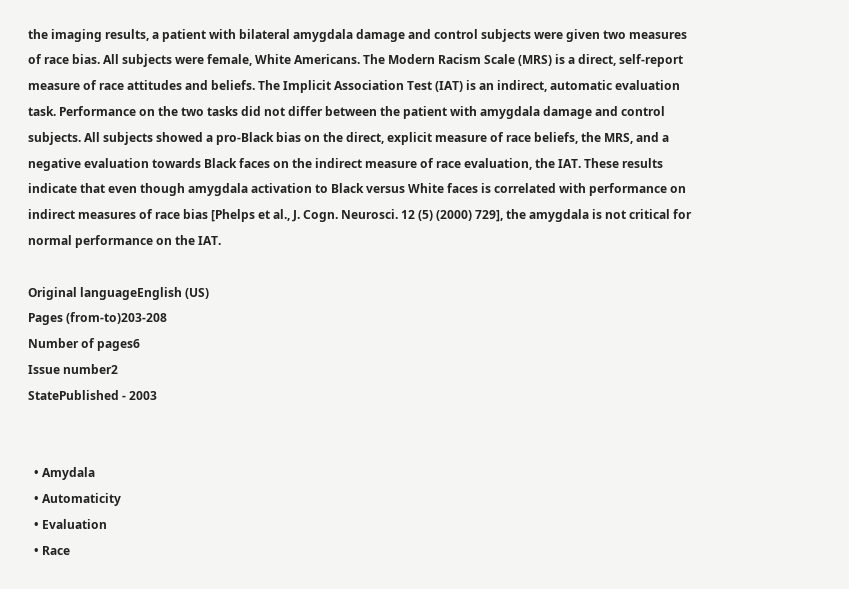the imaging results, a patient with bilateral amygdala damage and control subjects were given two measures of race bias. All subjects were female, White Americans. The Modern Racism Scale (MRS) is a direct, self-report measure of race attitudes and beliefs. The Implicit Association Test (IAT) is an indirect, automatic evaluation task. Performance on the two tasks did not differ between the patient with amygdala damage and control subjects. All subjects showed a pro-Black bias on the direct, explicit measure of race beliefs, the MRS, and a negative evaluation towards Black faces on the indirect measure of race evaluation, the IAT. These results indicate that even though amygdala activation to Black versus White faces is correlated with performance on indirect measures of race bias [Phelps et al., J. Cogn. Neurosci. 12 (5) (2000) 729], the amygdala is not critical for normal performance on the IAT.

Original languageEnglish (US)
Pages (from-to)203-208
Number of pages6
Issue number2
StatePublished - 2003


  • Amydala
  • Automaticity
  • Evaluation
  • Race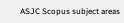ASJC Scopus subject areas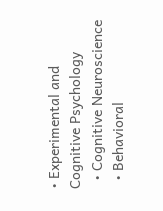• Experimental and Cognitive Psychology
  • Cognitive Neuroscience
  • Behavioral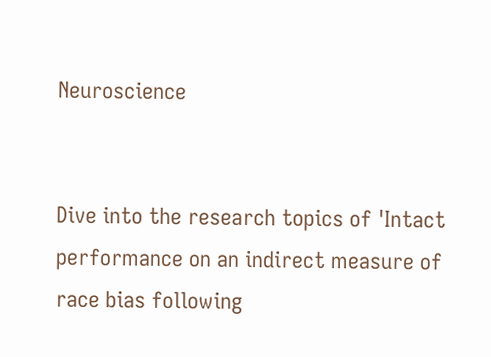Neuroscience


Dive into the research topics of 'Intact performance on an indirect measure of race bias following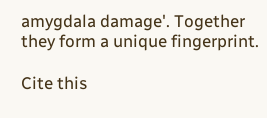amygdala damage'. Together they form a unique fingerprint.

Cite this